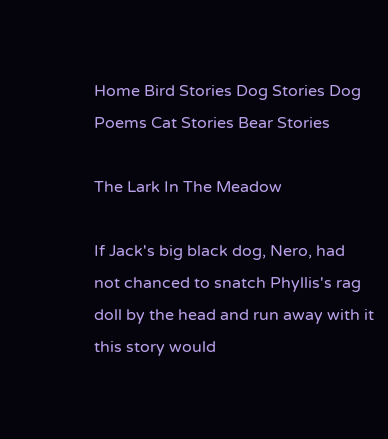Home Bird Stories Dog Stories Dog Poems Cat Stories Bear Stories

The Lark In The Meadow

If Jack's big black dog, Nero, had not chanced to snatch Phyllis's rag
doll by the head and run away with it this story would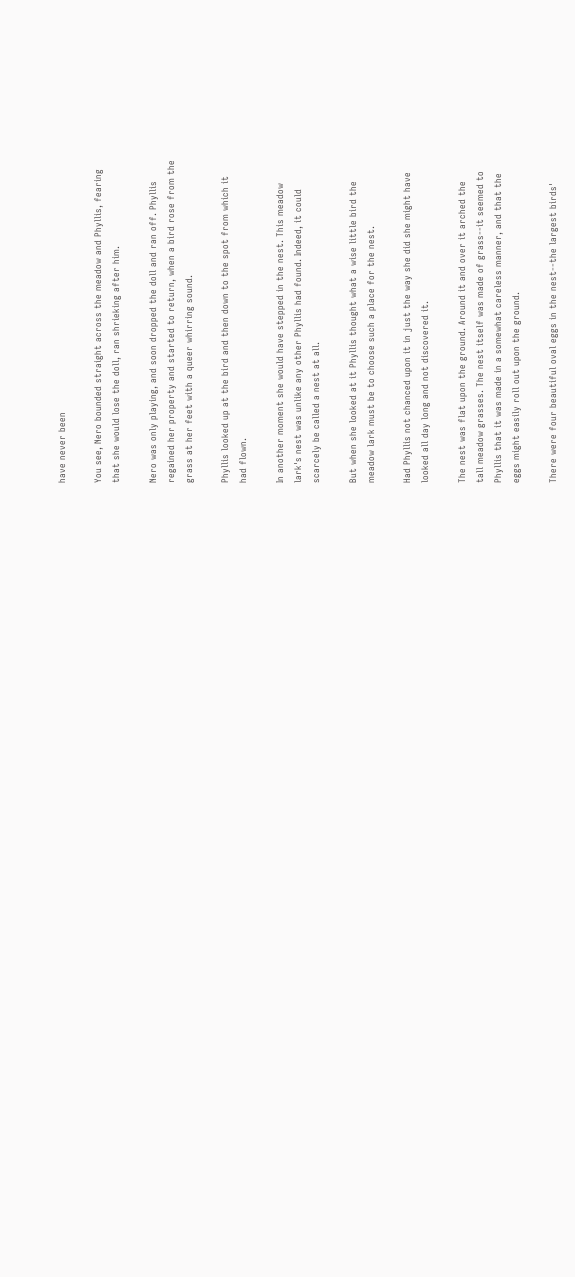have never been

You see, Nero bounded straight across the meadow and Phyllis, fearing
that she would lose the doll, ran shrieking after him.

Nero was only playing, and soon dropped the doll and ran off. Phyllis
regained her property and started to return, when a bird rose from the
grass at her feet with a queer whirring sound.

Phyllis looked up at the bird and then down to the spot from which it
had flown.

In another moment she would have stepped in the nest. This meadow
lark's nest was unlike any other Phyllis had found. Indeed, it could
scarcely be called a nest at all.

But when she looked at it Phyllis thought what a wise little bird the
meadow lark must be to choose such a place for the nest.

Had Phyllis not chanced upon it in just the way she did she might have
looked all day long and not discovered it.

The nest was flat upon the ground. Around it and over it arched the
tall meadow grasses. The nest itself was made of grass--it seemed to
Phyllis that it was made in a somewhat careless manner, and that the
eggs might easily roll out upon the ground.

There were four beautiful oval eggs in the nest--the largest birds'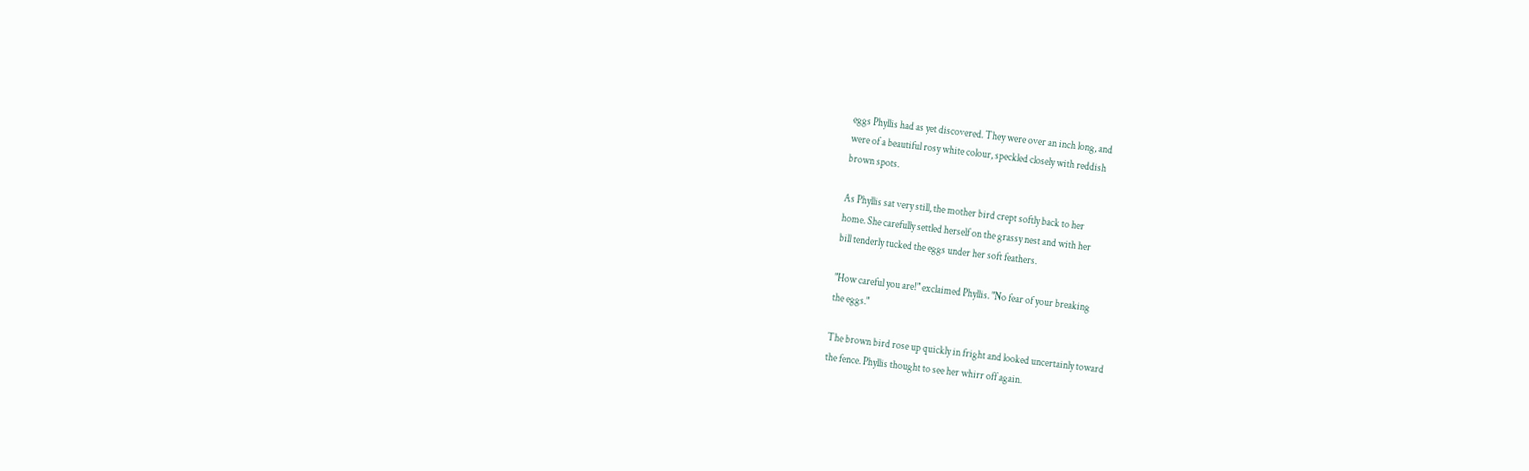eggs Phyllis had as yet discovered. They were over an inch long, and
were of a beautiful rosy white colour, speckled closely with reddish
brown spots.

As Phyllis sat very still, the mother bird crept softly back to her
home. She carefully settled herself on the grassy nest and with her
bill tenderly tucked the eggs under her soft feathers.

"How careful you are!" exclaimed Phyllis. "No fear of your breaking
the eggs."

The brown bird rose up quickly in fright and looked uncertainly toward
the fence. Phyllis thought to see her whirr off again.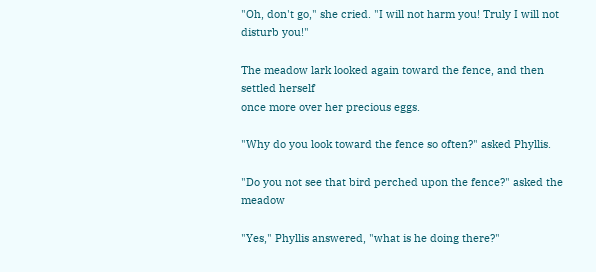"Oh, don't go," she cried. "I will not harm you! Truly I will not
disturb you!"

The meadow lark looked again toward the fence, and then settled herself
once more over her precious eggs.

"Why do you look toward the fence so often?" asked Phyllis.

"Do you not see that bird perched upon the fence?" asked the meadow

"Yes," Phyllis answered, "what is he doing there?"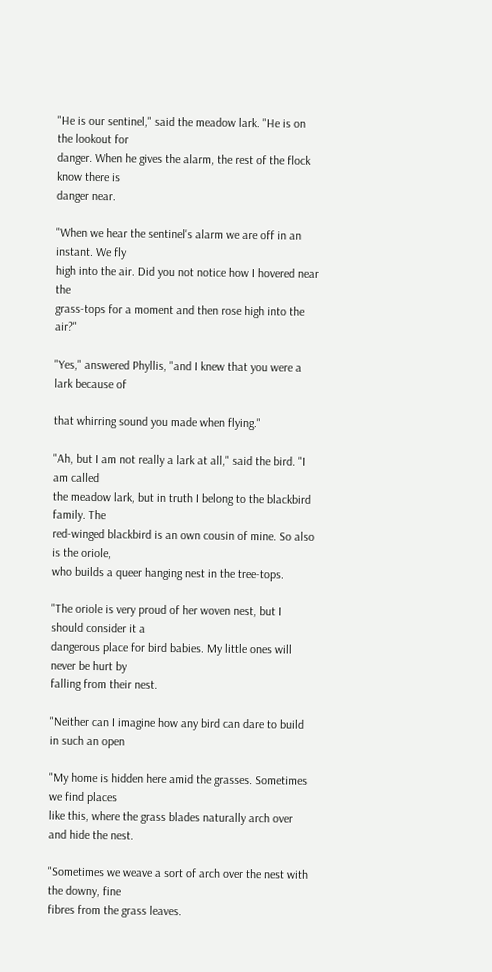"He is our sentinel," said the meadow lark. "He is on the lookout for
danger. When he gives the alarm, the rest of the flock know there is
danger near.

"When we hear the sentinel's alarm we are off in an instant. We fly
high into the air. Did you not notice how I hovered near the
grass-tops for a moment and then rose high into the air?"

"Yes," answered Phyllis, "and I knew that you were a lark because of

that whirring sound you made when flying."

"Ah, but I am not really a lark at all," said the bird. "I am called
the meadow lark, but in truth I belong to the blackbird family. The
red-winged blackbird is an own cousin of mine. So also is the oriole,
who builds a queer hanging nest in the tree-tops.

"The oriole is very proud of her woven nest, but I should consider it a
dangerous place for bird babies. My little ones will never be hurt by
falling from their nest.

"Neither can I imagine how any bird can dare to build in such an open

"My home is hidden here amid the grasses. Sometimes we find places
like this, where the grass blades naturally arch over and hide the nest.

"Sometimes we weave a sort of arch over the nest with the downy, fine
fibres from the grass leaves.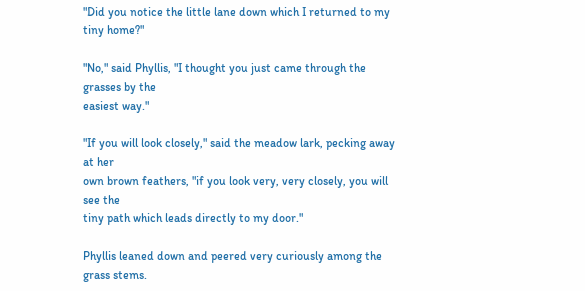"Did you notice the little lane down which I returned to my tiny home?"

"No," said Phyllis, "I thought you just came through the grasses by the
easiest way."

"If you will look closely," said the meadow lark, pecking away at her
own brown feathers, "if you look very, very closely, you will see the
tiny path which leads directly to my door."

Phyllis leaned down and peered very curiously among the grass stems.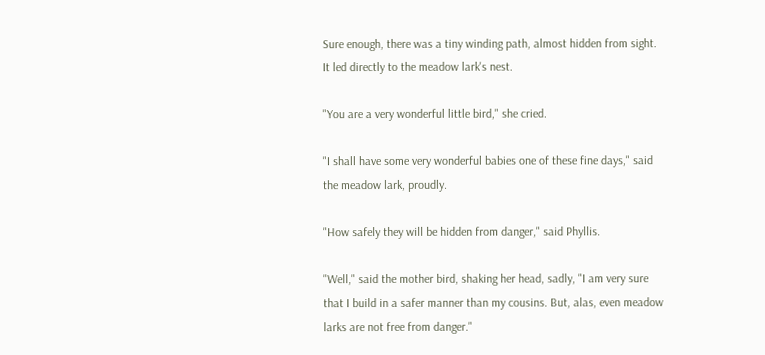Sure enough, there was a tiny winding path, almost hidden from sight.
It led directly to the meadow lark's nest.

"You are a very wonderful little bird," she cried.

"I shall have some very wonderful babies one of these fine days," said
the meadow lark, proudly.

"How safely they will be hidden from danger," said Phyllis.

"Well," said the mother bird, shaking her head, sadly, "I am very sure
that I build in a safer manner than my cousins. But, alas, even meadow
larks are not free from danger."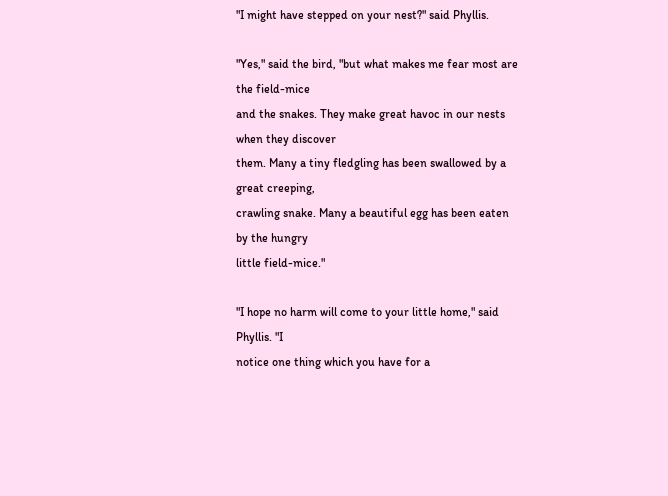"I might have stepped on your nest?" said Phyllis.

"Yes," said the bird, "but what makes me fear most are the field-mice
and the snakes. They make great havoc in our nests when they discover
them. Many a tiny fledgling has been swallowed by a great creeping,
crawling snake. Many a beautiful egg has been eaten by the hungry
little field-mice."

"I hope no harm will come to your little home," said Phyllis. "I
notice one thing which you have for a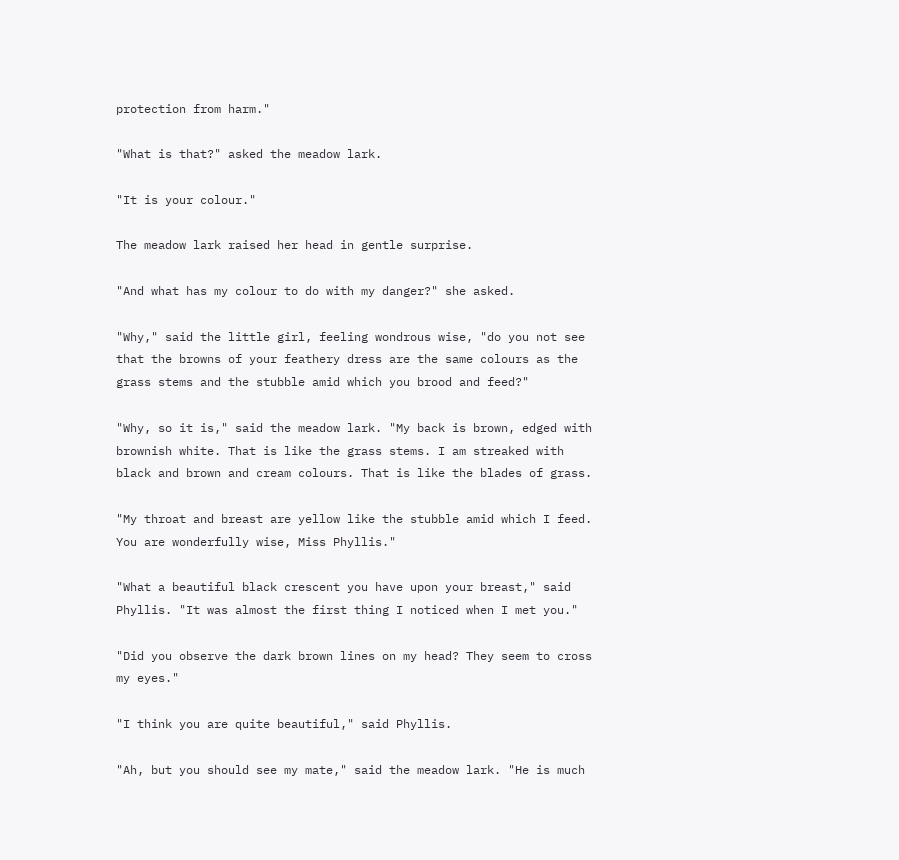protection from harm."

"What is that?" asked the meadow lark.

"It is your colour."

The meadow lark raised her head in gentle surprise.

"And what has my colour to do with my danger?" she asked.

"Why," said the little girl, feeling wondrous wise, "do you not see
that the browns of your feathery dress are the same colours as the
grass stems and the stubble amid which you brood and feed?"

"Why, so it is," said the meadow lark. "My back is brown, edged with
brownish white. That is like the grass stems. I am streaked with
black and brown and cream colours. That is like the blades of grass.

"My throat and breast are yellow like the stubble amid which I feed.
You are wonderfully wise, Miss Phyllis."

"What a beautiful black crescent you have upon your breast," said
Phyllis. "It was almost the first thing I noticed when I met you."

"Did you observe the dark brown lines on my head? They seem to cross
my eyes."

"I think you are quite beautiful," said Phyllis.

"Ah, but you should see my mate," said the meadow lark. "He is much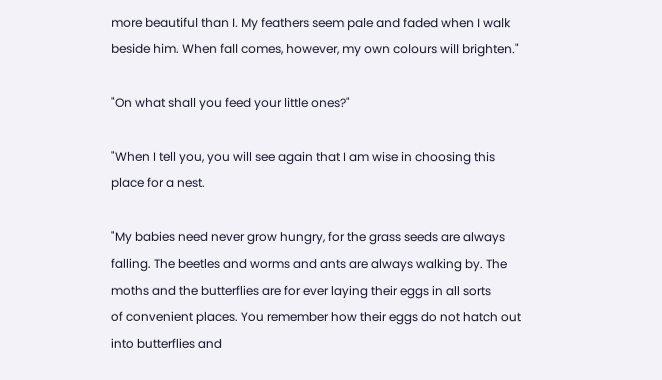more beautiful than I. My feathers seem pale and faded when I walk
beside him. When fall comes, however, my own colours will brighten."

"On what shall you feed your little ones?"

"When I tell you, you will see again that I am wise in choosing this
place for a nest.

"My babies need never grow hungry, for the grass seeds are always
falling. The beetles and worms and ants are always walking by. The
moths and the butterflies are for ever laying their eggs in all sorts
of convenient places. You remember how their eggs do not hatch out
into butterflies and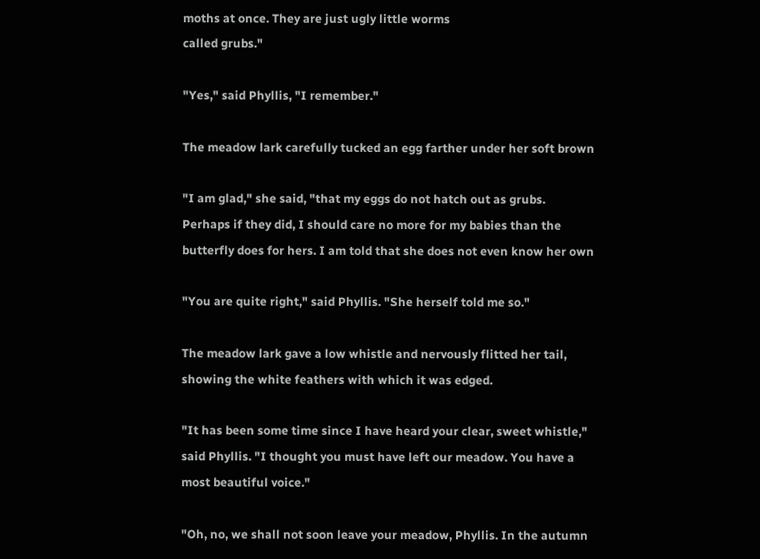moths at once. They are just ugly little worms
called grubs."

"Yes," said Phyllis, "I remember."

The meadow lark carefully tucked an egg farther under her soft brown

"I am glad," she said, "that my eggs do not hatch out as grubs.
Perhaps if they did, I should care no more for my babies than the
butterfly does for hers. I am told that she does not even know her own

"You are quite right," said Phyllis. "She herself told me so."

The meadow lark gave a low whistle and nervously flitted her tail,
showing the white feathers with which it was edged.

"It has been some time since I have heard your clear, sweet whistle,"
said Phyllis. "I thought you must have left our meadow. You have a
most beautiful voice."

"Oh, no, we shall not soon leave your meadow, Phyllis. In the autumn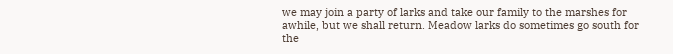we may join a party of larks and take our family to the marshes for
awhile, but we shall return. Meadow larks do sometimes go south for
the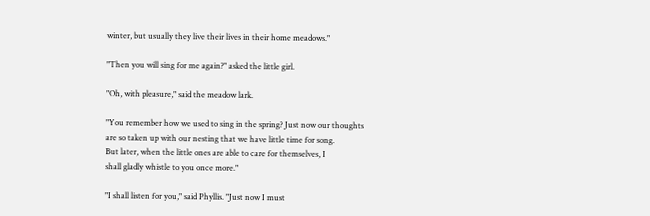winter, but usually they live their lives in their home meadows."

"Then you will sing for me again?" asked the little girl.

"Oh, with pleasure," said the meadow lark.

"You remember how we used to sing in the spring? Just now our thoughts
are so taken up with our nesting that we have little time for song.
But later, when the little ones are able to care for themselves, I
shall gladly whistle to you once more."

"I shall listen for you," said Phyllis. "Just now I must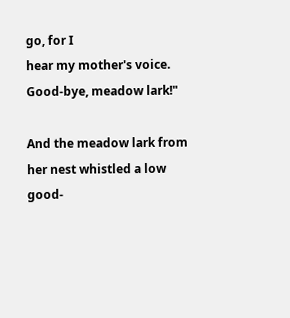go, for I
hear my mother's voice. Good-bye, meadow lark!"

And the meadow lark from her nest whistled a low good-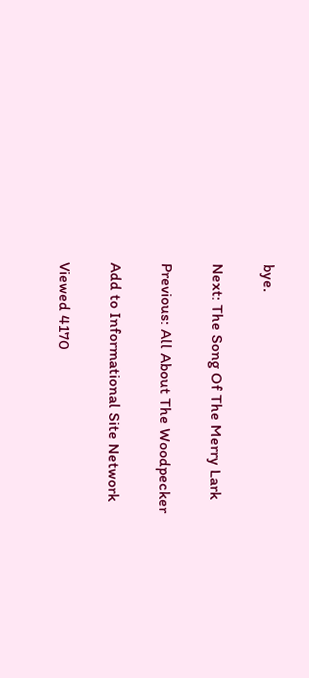bye.

Next: The Song Of The Merry Lark

Previous: All About The Woodpecker

Add to Informational Site Network

Viewed 4170